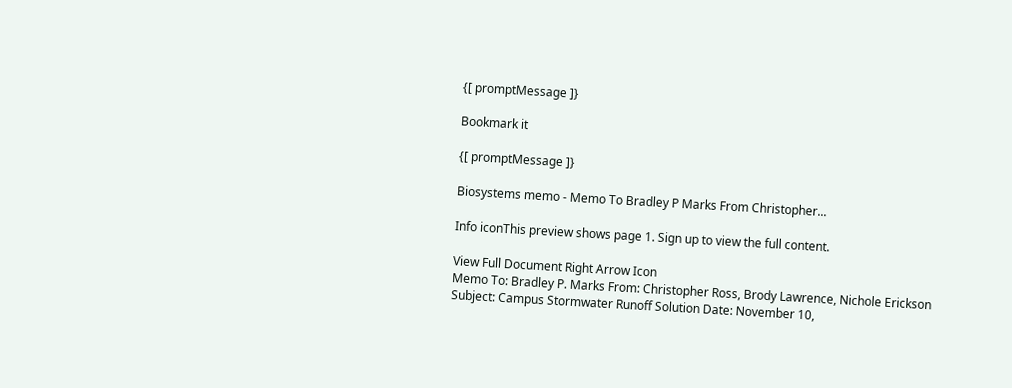{[ promptMessage ]}

Bookmark it

{[ promptMessage ]}

Biosystems memo - Memo To Bradley P Marks From Christopher...

Info iconThis preview shows page 1. Sign up to view the full content.

View Full Document Right Arrow Icon
Memo To: Bradley P. Marks From: Christopher Ross, Brody Lawrence, Nichole Erickson Subject: Campus Stormwater Runoff Solution Date: November 10,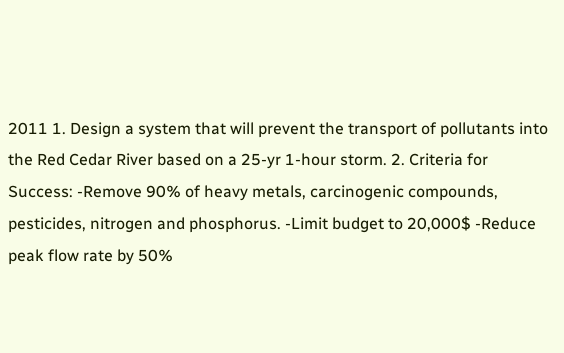2011 1. Design a system that will prevent the transport of pollutants into the Red Cedar River based on a 25-yr 1-hour storm. 2. Criteria for Success: -Remove 90% of heavy metals, carcinogenic compounds, pesticides, nitrogen and phosphorus. -Limit budget to 20,000$ -Reduce peak flow rate by 50%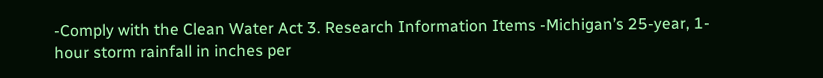-Comply with the Clean Water Act 3. Research Information Items -Michigan’s 25-year, 1-hour storm rainfall in inches per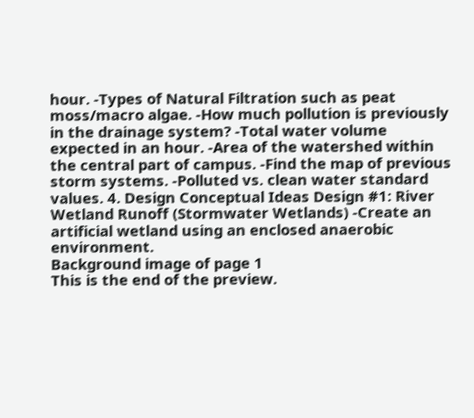hour. -Types of Natural Filtration such as peat moss/macro algae. -How much pollution is previously in the drainage system? -Total water volume expected in an hour. -Area of the watershed within the central part of campus. -Find the map of previous storm systems. -Polluted vs. clean water standard values. 4. Design Conceptual Ideas Design #1: River Wetland Runoff (Stormwater Wetlands) -Create an artificial wetland using an enclosed anaerobic environment.
Background image of page 1
This is the end of the preview.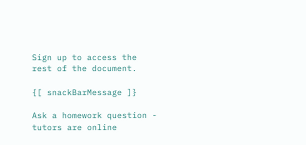Sign up to access the rest of the document.

{[ snackBarMessage ]}

Ask a homework question - tutors are online